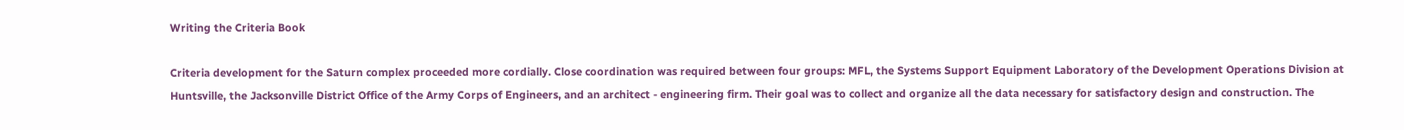Writing the Criteria Book

Criteria development for the Saturn complex proceeded more cordially. Close coordination was required between four groups: MFL, the Systems Support Equipment Laboratory of the Development Operations Division at Huntsville, the Jacksonville District Office of the Army Corps of Engineers, and an architect - engineering firm. Their goal was to collect and organize all the data necessary for satisfactory design and construction. The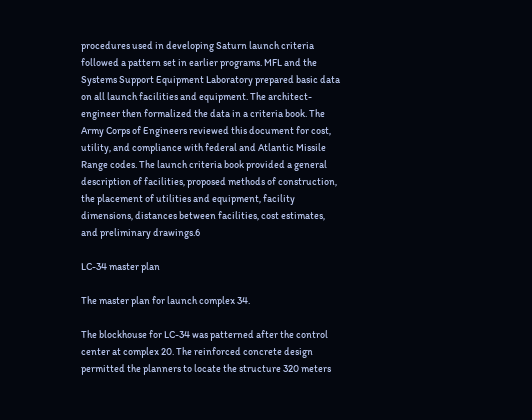procedures used in developing Saturn launch criteria followed a pattern set in earlier programs. MFL and the Systems Support Equipment Laboratory prepared basic data on all launch facilities and equipment. The architect-engineer then formalized the data in a criteria book. The Army Corps of Engineers reviewed this document for cost, utility, and compliance with federal and Atlantic Missile Range codes. The launch criteria book provided a general description of facilities, proposed methods of construction, the placement of utilities and equipment, facility dimensions, distances between facilities, cost estimates, and preliminary drawings.6

LC-34 master plan

The master plan for launch complex 34.

The blockhouse for LC-34 was patterned after the control center at complex 20. The reinforced concrete design permitted the planners to locate the structure 320 meters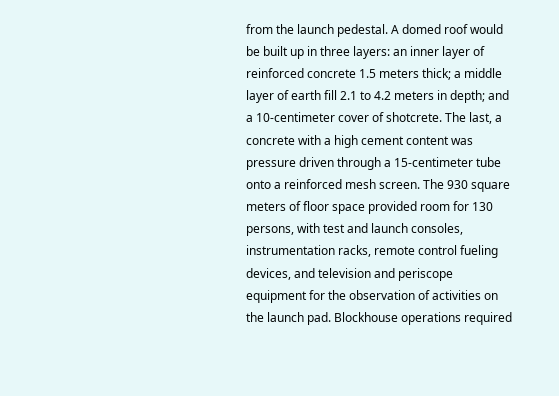from the launch pedestal. A domed roof would be built up in three layers: an inner layer of reinforced concrete 1.5 meters thick; a middle layer of earth fill 2.1 to 4.2 meters in depth; and a 10-centimeter cover of shotcrete. The last, a concrete with a high cement content was pressure driven through a 15-centimeter tube onto a reinforced mesh screen. The 930 square meters of floor space provided room for 130 persons, with test and launch consoles, instrumentation racks, remote control fueling devices, and television and periscope equipment for the observation of activities on the launch pad. Blockhouse operations required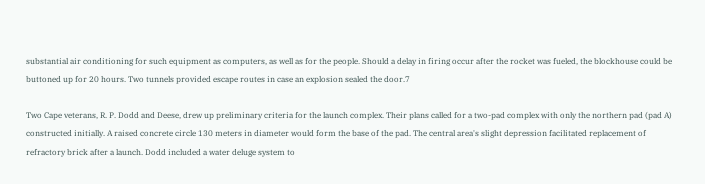substantial air conditioning for such equipment as computers, as well as for the people. Should a delay in firing occur after the rocket was fueled, the blockhouse could be buttoned up for 20 hours. Two tunnels provided escape routes in case an explosion sealed the door.7

Two Cape veterans, R. P. Dodd and Deese, drew up preliminary criteria for the launch complex. Their plans called for a two-pad complex with only the northern pad (pad A) constructed initially. A raised concrete circle 130 meters in diameter would form the base of the pad. The central area's slight depression facilitated replacement of refractory brick after a launch. Dodd included a water deluge system to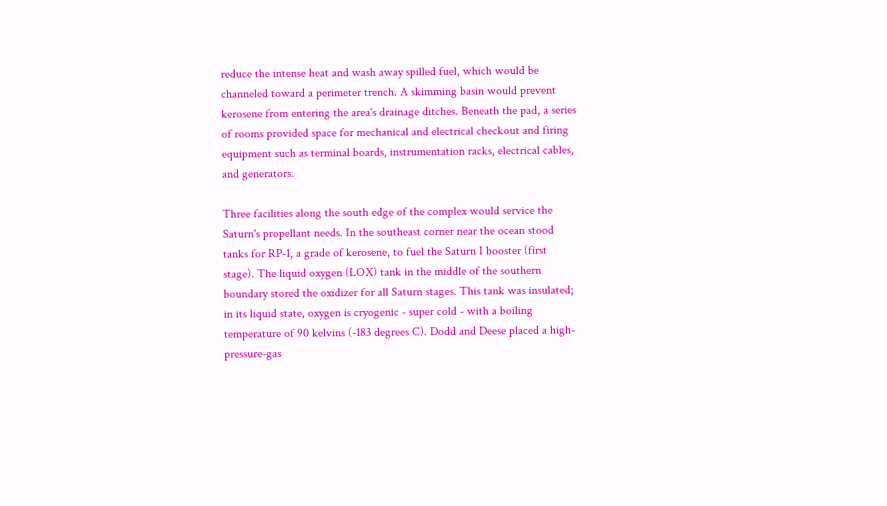reduce the intense heat and wash away spilled fuel, which would be channeled toward a perimeter trench. A skimming basin would prevent kerosene from entering the area's drainage ditches. Beneath the pad, a series of rooms provided space for mechanical and electrical checkout and firing equipment such as terminal boards, instrumentation racks, electrical cables, and generators.

Three facilities along the south edge of the complex would service the Saturn's propellant needs. In the southeast corner near the ocean stood tanks for RP-1, a grade of kerosene, to fuel the Saturn I booster (first stage). The liquid oxygen (LOX) tank in the middle of the southern boundary stored the oxidizer for all Saturn stages. This tank was insulated; in its liquid state, oxygen is cryogenic - super cold - with a boiling temperature of 90 kelvins (-183 degrees C). Dodd and Deese placed a high-pressure-gas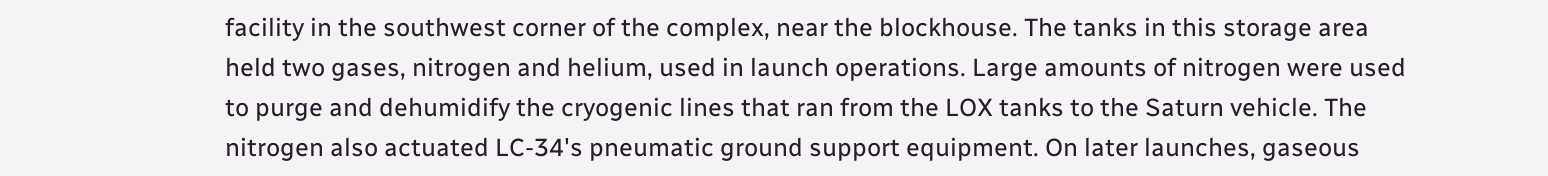facility in the southwest corner of the complex, near the blockhouse. The tanks in this storage area held two gases, nitrogen and helium, used in launch operations. Large amounts of nitrogen were used to purge and dehumidify the cryogenic lines that ran from the LOX tanks to the Saturn vehicle. The nitrogen also actuated LC-34's pneumatic ground support equipment. On later launches, gaseous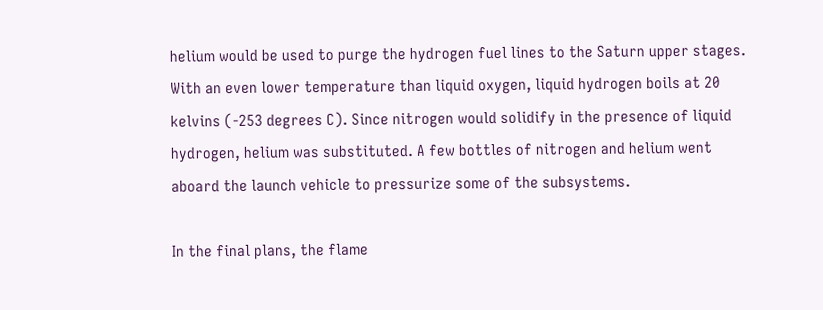helium would be used to purge the hydrogen fuel lines to the Saturn upper stages. With an even lower temperature than liquid oxygen, liquid hydrogen boils at 20 kelvins (-253 degrees C). Since nitrogen would solidify in the presence of liquid hydrogen, helium was substituted. A few bottles of nitrogen and helium went aboard the launch vehicle to pressurize some of the subsystems.

In the final plans, the flame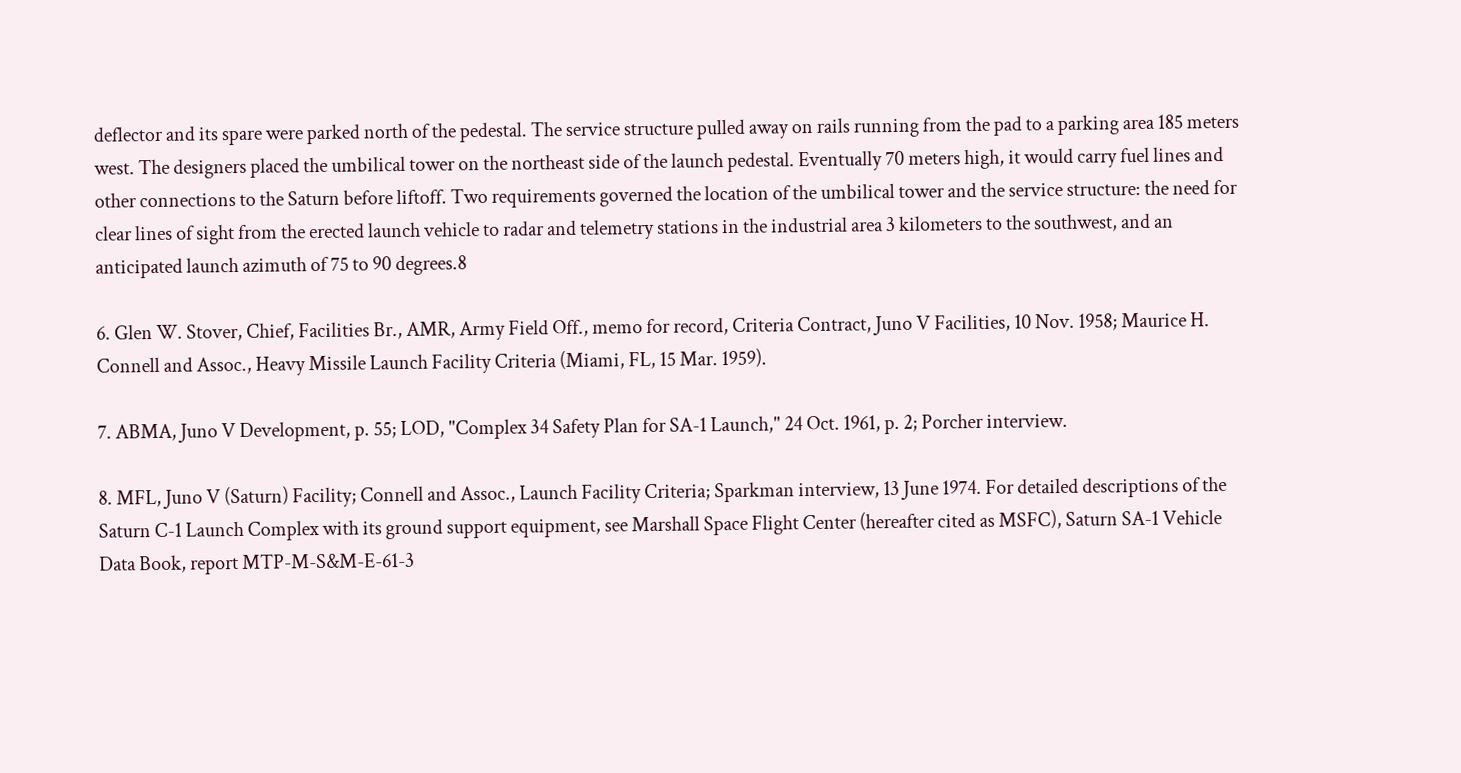deflector and its spare were parked north of the pedestal. The service structure pulled away on rails running from the pad to a parking area 185 meters west. The designers placed the umbilical tower on the northeast side of the launch pedestal. Eventually 70 meters high, it would carry fuel lines and other connections to the Saturn before liftoff. Two requirements governed the location of the umbilical tower and the service structure: the need for clear lines of sight from the erected launch vehicle to radar and telemetry stations in the industrial area 3 kilometers to the southwest, and an anticipated launch azimuth of 75 to 90 degrees.8

6. Glen W. Stover, Chief, Facilities Br., AMR, Army Field Off., memo for record, Criteria Contract, Juno V Facilities, 10 Nov. 1958; Maurice H. Connell and Assoc., Heavy Missile Launch Facility Criteria (Miami, FL, 15 Mar. 1959).

7. ABMA, Juno V Development, p. 55; LOD, "Complex 34 Safety Plan for SA-1 Launch," 24 Oct. 1961, p. 2; Porcher interview.

8. MFL, Juno V (Saturn) Facility; Connell and Assoc., Launch Facility Criteria; Sparkman interview, 13 June 1974. For detailed descriptions of the Saturn C-1 Launch Complex with its ground support equipment, see Marshall Space Flight Center (hereafter cited as MSFC), Saturn SA-1 Vehicle Data Book, report MTP-M-S&M-E-61-3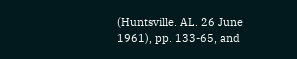(Huntsville. AL. 26 June 1961), pp. 133-65, and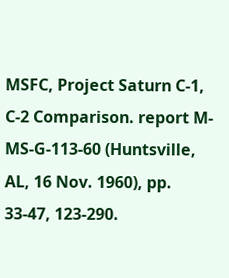MSFC, Project Saturn C-1, C-2 Comparison. report M-MS-G-113-60 (Huntsville, AL, 16 Nov. 1960), pp. 33-47, 123-290.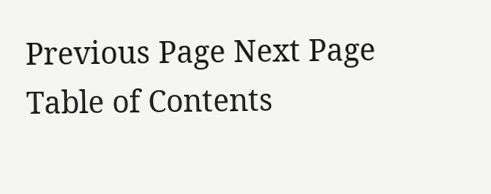Previous Page Next Page Table of Contents